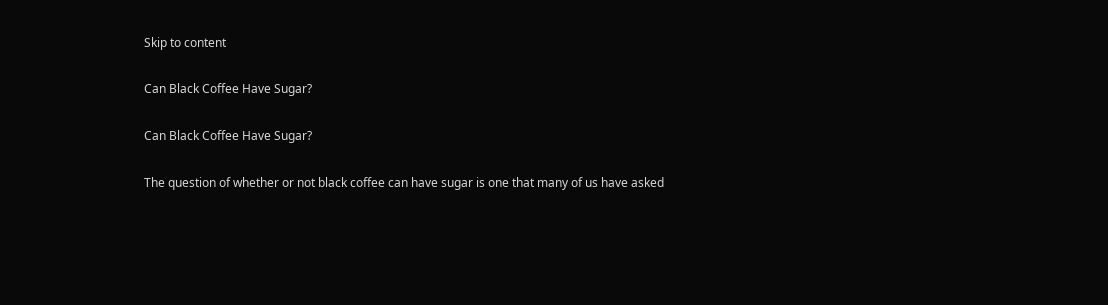Skip to content

Can Black Coffee Have Sugar?

Can Black Coffee Have Sugar?

The question of whether or not black coffee can have sugar is one that many of us have asked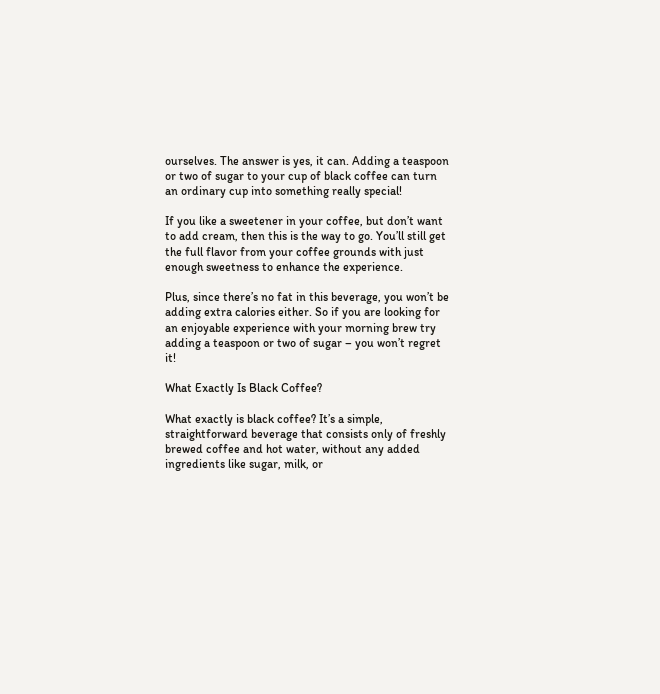ourselves. The answer is yes, it can. Adding a teaspoon or two of sugar to your cup of black coffee can turn an ordinary cup into something really special!

If you like a sweetener in your coffee, but don’t want to add cream, then this is the way to go. You’ll still get the full flavor from your coffee grounds with just enough sweetness to enhance the experience.

Plus, since there’s no fat in this beverage, you won’t be adding extra calories either. So if you are looking for an enjoyable experience with your morning brew try adding a teaspoon or two of sugar – you won’t regret it!

What Exactly Is Black Coffee?

What exactly is black coffee? It’s a simple, straightforward beverage that consists only of freshly brewed coffee and hot water, without any added ingredients like sugar, milk, or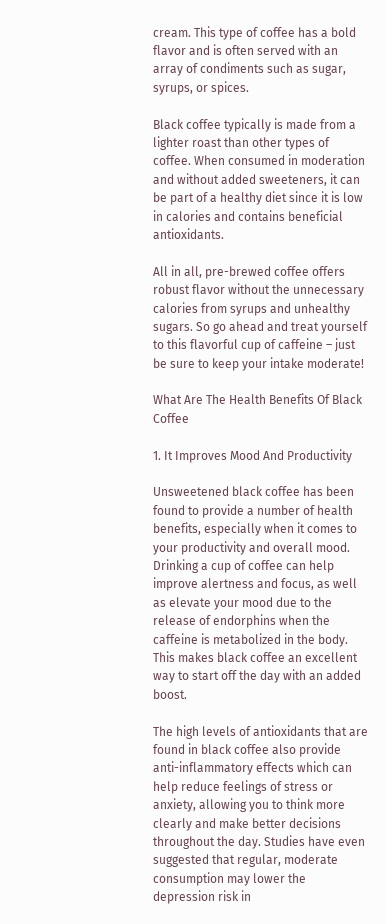cream. This type of coffee has a bold flavor and is often served with an array of condiments such as sugar, syrups, or spices.

Black coffee typically is made from a lighter roast than other types of coffee. When consumed in moderation and without added sweeteners, it can be part of a healthy diet since it is low in calories and contains beneficial antioxidants.

All in all, pre-brewed coffee offers robust flavor without the unnecessary calories from syrups and unhealthy sugars. So go ahead and treat yourself to this flavorful cup of caffeine – just be sure to keep your intake moderate!

What Are The Health Benefits Of Black Coffee

1. It Improves Mood And Productivity

Unsweetened black coffee has been found to provide a number of health benefits, especially when it comes to your productivity and overall mood. Drinking a cup of coffee can help improve alertness and focus, as well as elevate your mood due to the release of endorphins when the caffeine is metabolized in the body. This makes black coffee an excellent way to start off the day with an added boost.

The high levels of antioxidants that are found in black coffee also provide anti-inflammatory effects which can help reduce feelings of stress or anxiety, allowing you to think more clearly and make better decisions throughout the day. Studies have even suggested that regular, moderate consumption may lower the depression risk in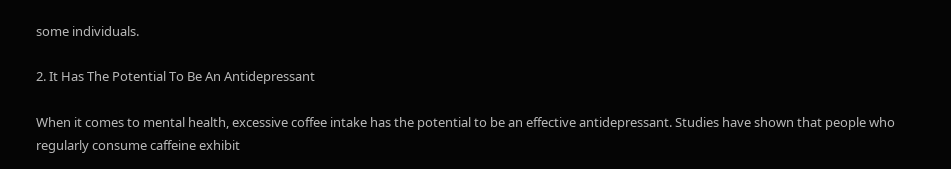some individuals.

2. It Has The Potential To Be An Antidepressant

When it comes to mental health, excessive coffee intake has the potential to be an effective antidepressant. Studies have shown that people who regularly consume caffeine exhibit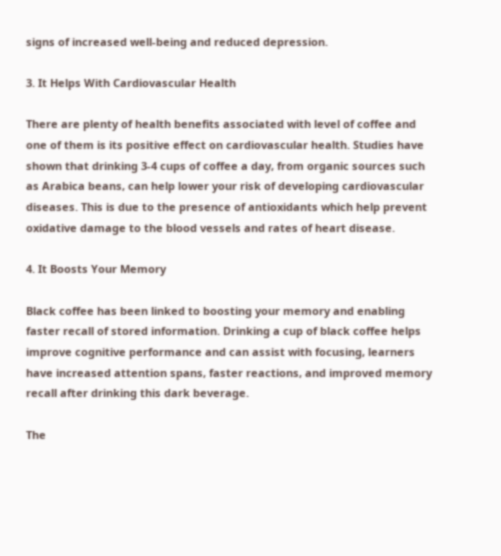signs of increased well-being and reduced depression.

3. It Helps With Cardiovascular Health

There are plenty of health benefits associated with level of coffee and one of them is its positive effect on cardiovascular health. Studies have shown that drinking 3-4 cups of coffee a day, from organic sources such as Arabica beans, can help lower your risk of developing cardiovascular diseases. This is due to the presence of antioxidants which help prevent oxidative damage to the blood vessels and rates of heart disease.

4. It Boosts Your Memory

Black coffee has been linked to boosting your memory and enabling faster recall of stored information. Drinking a cup of black coffee helps improve cognitive performance and can assist with focusing, learners have increased attention spans, faster reactions, and improved memory recall after drinking this dark beverage.

The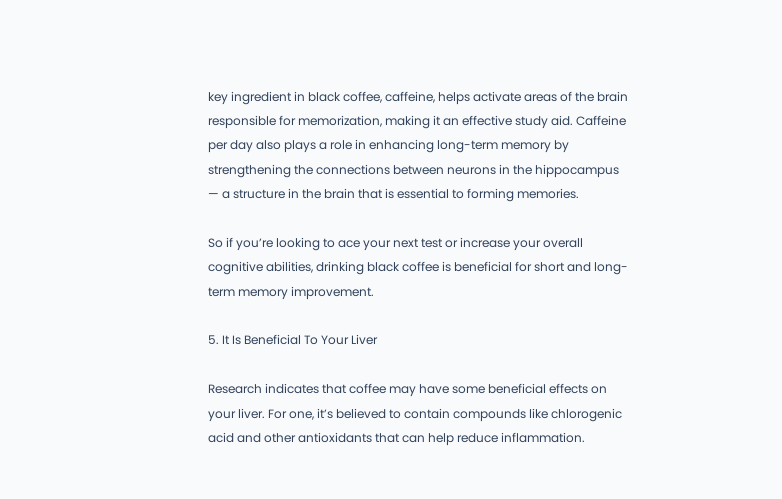key ingredient in black coffee, caffeine, helps activate areas of the brain responsible for memorization, making it an effective study aid. Caffeine per day also plays a role in enhancing long-term memory by strengthening the connections between neurons in the hippocampus — a structure in the brain that is essential to forming memories.

So if you’re looking to ace your next test or increase your overall cognitive abilities, drinking black coffee is beneficial for short and long-term memory improvement.

5. It Is Beneficial To Your Liver

Research indicates that coffee may have some beneficial effects on your liver. For one, it’s believed to contain compounds like chlorogenic acid and other antioxidants that can help reduce inflammation.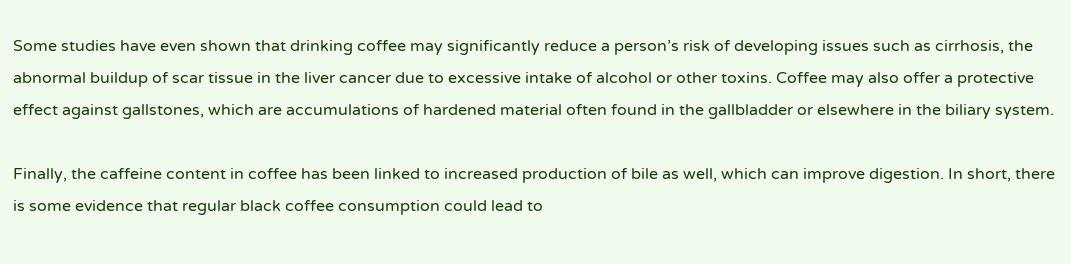Some studies have even shown that drinking coffee may significantly reduce a person’s risk of developing issues such as cirrhosis, the abnormal buildup of scar tissue in the liver cancer due to excessive intake of alcohol or other toxins. Coffee may also offer a protective effect against gallstones, which are accumulations of hardened material often found in the gallbladder or elsewhere in the biliary system.

Finally, the caffeine content in coffee has been linked to increased production of bile as well, which can improve digestion. In short, there is some evidence that regular black coffee consumption could lead to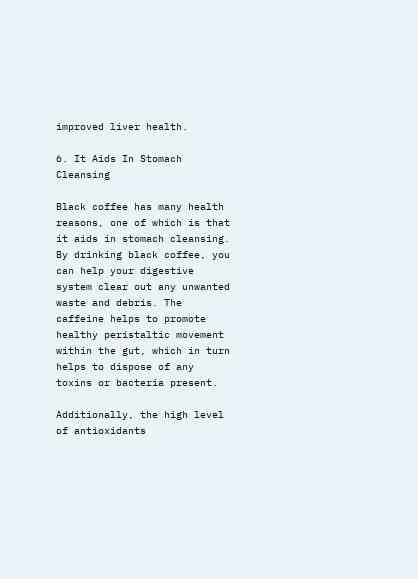improved liver health.

6. It Aids In Stomach Cleansing

Black coffee has many health reasons, one of which is that it aids in stomach cleansing. By drinking black coffee, you can help your digestive system clear out any unwanted waste and debris. The caffeine helps to promote healthy peristaltic movement within the gut, which in turn helps to dispose of any toxins or bacteria present.

Additionally, the high level of antioxidants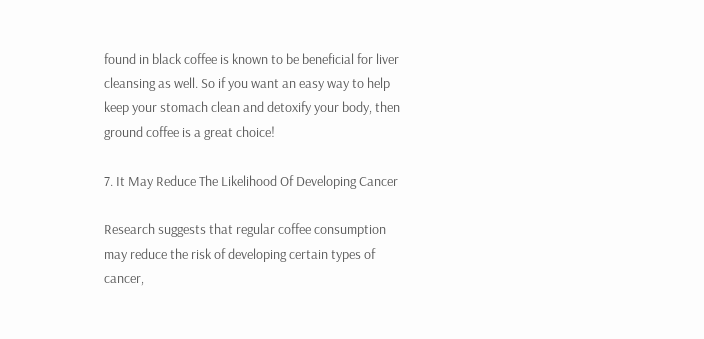found in black coffee is known to be beneficial for liver cleansing as well. So if you want an easy way to help keep your stomach clean and detoxify your body, then ground coffee is a great choice!

7. It May Reduce The Likelihood Of Developing Cancer

Research suggests that regular coffee consumption may reduce the risk of developing certain types of cancer,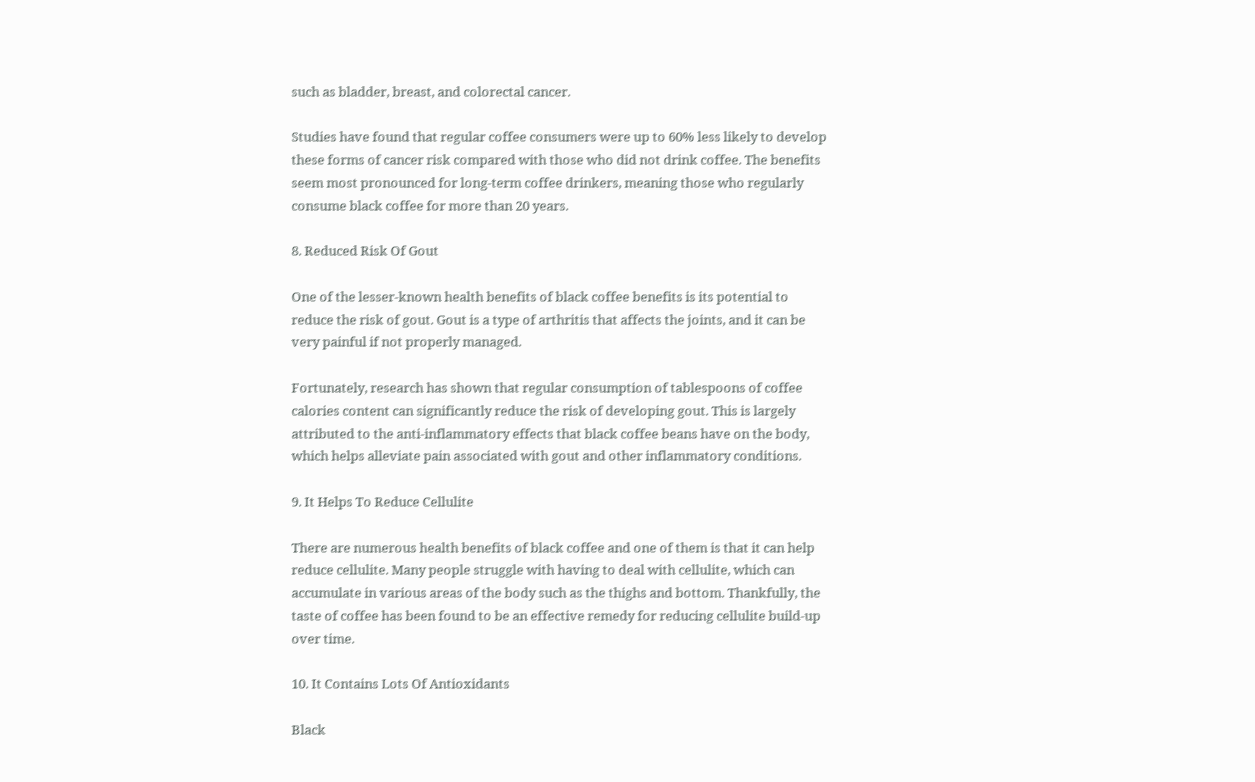such as bladder, breast, and colorectal cancer.

Studies have found that regular coffee consumers were up to 60% less likely to develop these forms of cancer risk compared with those who did not drink coffee. The benefits seem most pronounced for long-term coffee drinkers, meaning those who regularly consume black coffee for more than 20 years.

8. Reduced Risk Of Gout

One of the lesser-known health benefits of black coffee benefits is its potential to reduce the risk of gout. Gout is a type of arthritis that affects the joints, and it can be very painful if not properly managed.

Fortunately, research has shown that regular consumption of tablespoons of coffee calories content can significantly reduce the risk of developing gout. This is largely attributed to the anti-inflammatory effects that black coffee beans have on the body, which helps alleviate pain associated with gout and other inflammatory conditions.

9. It Helps To Reduce Cellulite

There are numerous health benefits of black coffee and one of them is that it can help reduce cellulite. Many people struggle with having to deal with cellulite, which can accumulate in various areas of the body such as the thighs and bottom. Thankfully, the taste of coffee has been found to be an effective remedy for reducing cellulite build-up over time.

10. It Contains Lots Of Antioxidants

Black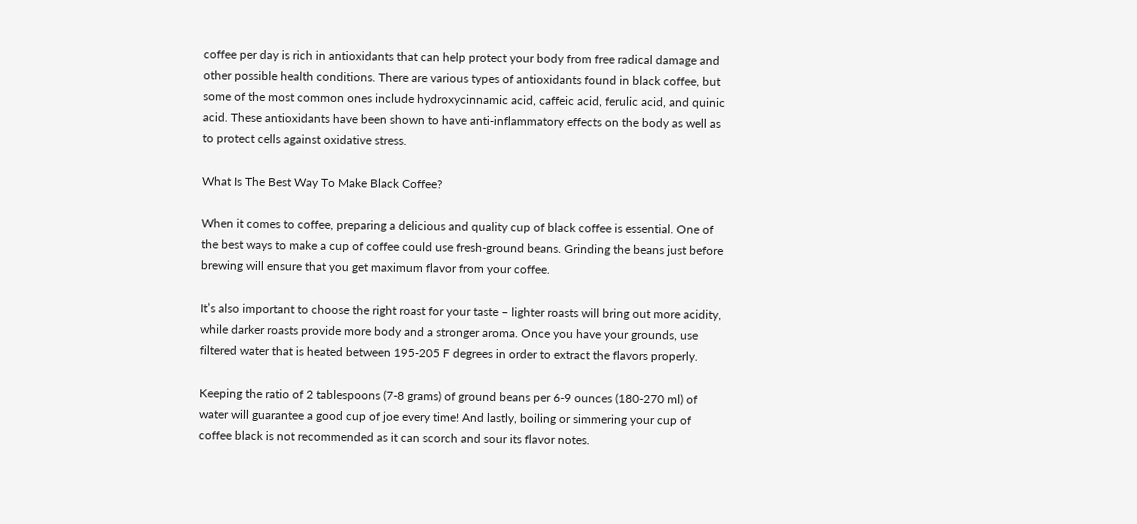coffee per day is rich in antioxidants that can help protect your body from free radical damage and other possible health conditions. There are various types of antioxidants found in black coffee, but some of the most common ones include hydroxycinnamic acid, caffeic acid, ferulic acid, and quinic acid. These antioxidants have been shown to have anti-inflammatory effects on the body as well as to protect cells against oxidative stress.

What Is The Best Way To Make Black Coffee?

When it comes to coffee, preparing a delicious and quality cup of black coffee is essential. One of the best ways to make a cup of coffee could use fresh-ground beans. Grinding the beans just before brewing will ensure that you get maximum flavor from your coffee.

It’s also important to choose the right roast for your taste – lighter roasts will bring out more acidity, while darker roasts provide more body and a stronger aroma. Once you have your grounds, use filtered water that is heated between 195-205 F degrees in order to extract the flavors properly.

Keeping the ratio of 2 tablespoons (7-8 grams) of ground beans per 6-9 ounces (180-270 ml) of water will guarantee a good cup of joe every time! And lastly, boiling or simmering your cup of coffee black is not recommended as it can scorch and sour its flavor notes.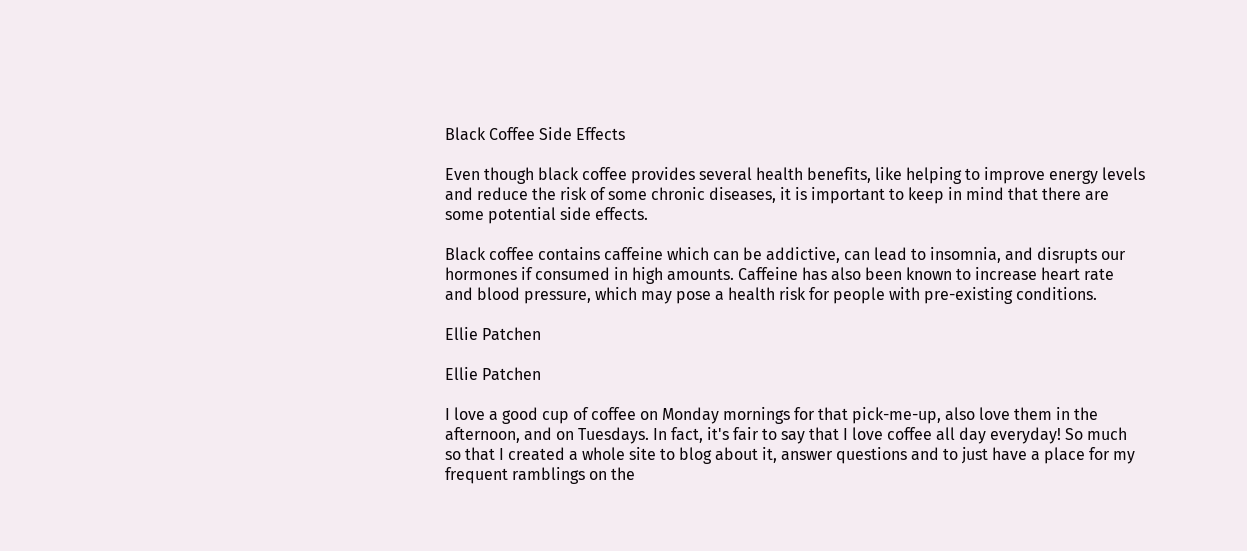Black Coffee Side Effects

Even though black coffee provides several health benefits, like helping to improve energy levels and reduce the risk of some chronic diseases, it is important to keep in mind that there are some potential side effects.

Black coffee contains caffeine which can be addictive, can lead to insomnia, and disrupts our hormones if consumed in high amounts. Caffeine has also been known to increase heart rate and blood pressure, which may pose a health risk for people with pre-existing conditions.

Ellie Patchen

Ellie Patchen

I love a good cup of coffee on Monday mornings for that pick-me-up, also love them in the afternoon, and on Tuesdays. In fact, it's fair to say that I love coffee all day everyday! So much so that I created a whole site to blog about it, answer questions and to just have a place for my frequent ramblings on the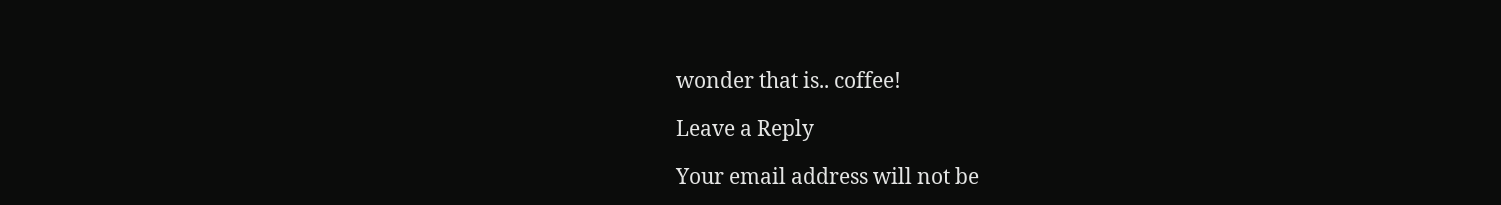wonder that is.. coffee!

Leave a Reply

Your email address will not be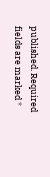published. Required fields are marked *